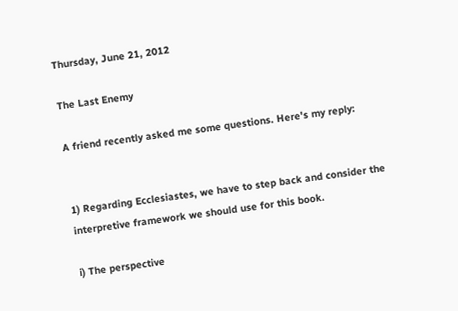Thursday, June 21, 2012

The Last Enemy

A friend recently asked me some questions. Here's my reply:


1) Regarding Ecclesiastes, we have to step back and consider the interpretive framework we should use for this book.

i) The perspective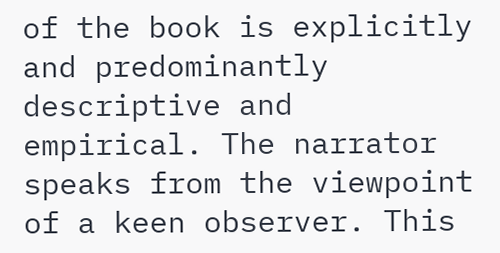of the book is explicitly and predominantly descriptive and empirical. The narrator speaks from the viewpoint of a keen observer. This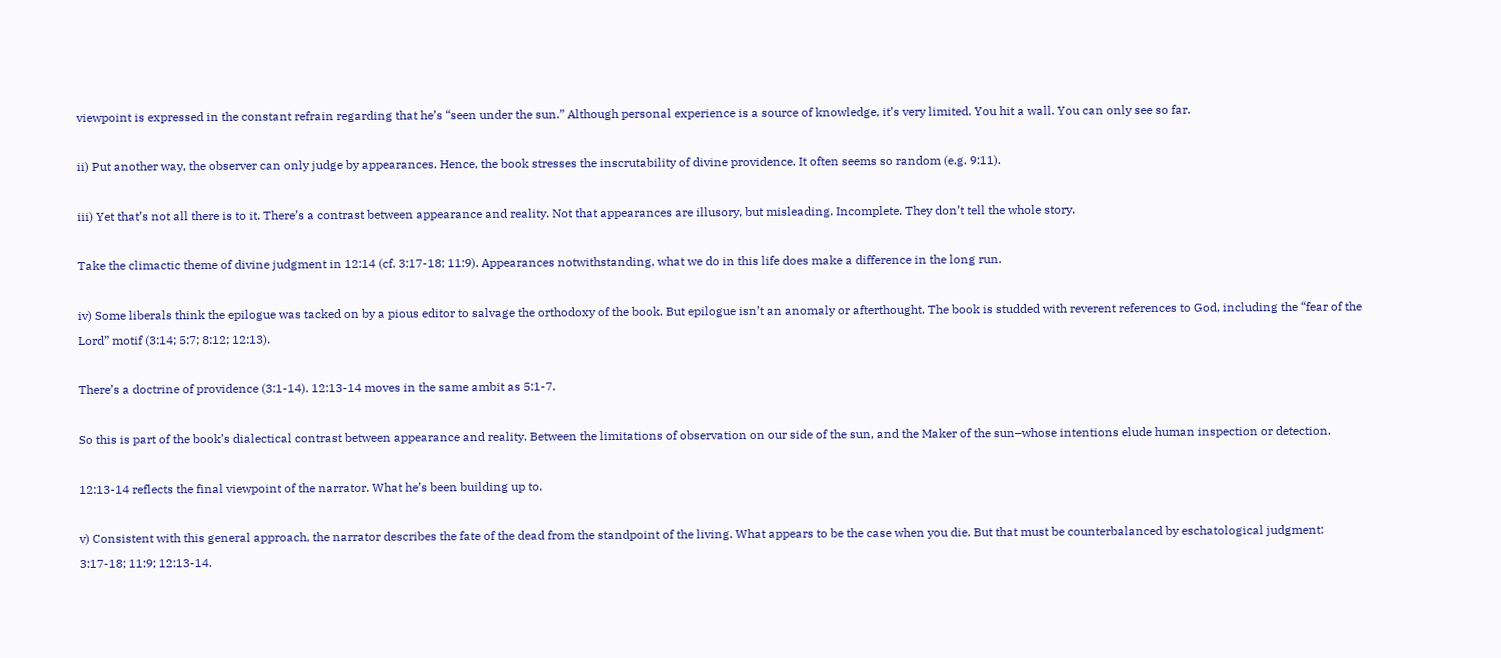viewpoint is expressed in the constant refrain regarding that he’s “seen under the sun.” Although personal experience is a source of knowledge, it’s very limited. You hit a wall. You can only see so far.

ii) Put another way, the observer can only judge by appearances. Hence, the book stresses the inscrutability of divine providence. It often seems so random (e.g. 9:11).

iii) Yet that’s not all there is to it. There’s a contrast between appearance and reality. Not that appearances are illusory, but misleading. Incomplete. They don’t tell the whole story.

Take the climactic theme of divine judgment in 12:14 (cf. 3:17-18; 11:9). Appearances notwithstanding, what we do in this life does make a difference in the long run.

iv) Some liberals think the epilogue was tacked on by a pious editor to salvage the orthodoxy of the book. But epilogue isn’t an anomaly or afterthought. The book is studded with reverent references to God, including the “fear of the Lord” motif (3:14; 5:7; 8:12; 12:13).

There’s a doctrine of providence (3:1-14). 12:13-14 moves in the same ambit as 5:1-7.

So this is part of the book’s dialectical contrast between appearance and reality. Between the limitations of observation on our side of the sun, and the Maker of the sun–whose intentions elude human inspection or detection.

12:13-14 reflects the final viewpoint of the narrator. What he’s been building up to.

v) Consistent with this general approach, the narrator describes the fate of the dead from the standpoint of the living. What appears to be the case when you die. But that must be counterbalanced by eschatological judgment: 3:17-18; 11:9; 12:13-14.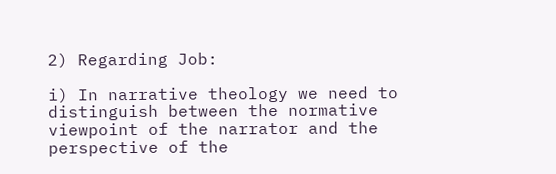2) Regarding Job:

i) In narrative theology we need to distinguish between the normative viewpoint of the narrator and the perspective of the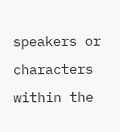speakers or characters within the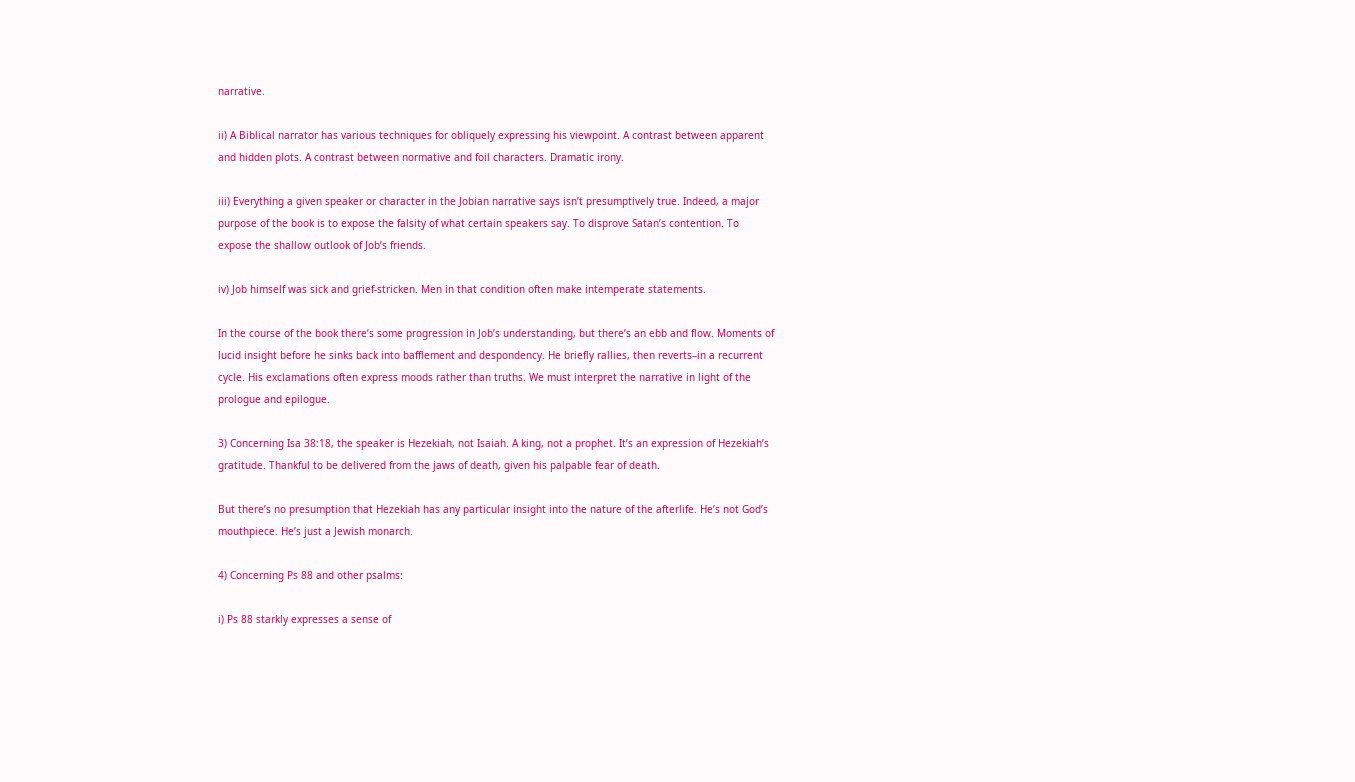narrative.

ii) A Biblical narrator has various techniques for obliquely expressing his viewpoint. A contrast between apparent and hidden plots. A contrast between normative and foil characters. Dramatic irony.

iii) Everything a given speaker or character in the Jobian narrative says isn’t presumptively true. Indeed, a major purpose of the book is to expose the falsity of what certain speakers say. To disprove Satan’s contention. To expose the shallow outlook of Job’s friends.

iv) Job himself was sick and grief-stricken. Men in that condition often make intemperate statements.

In the course of the book there’s some progression in Job’s understanding, but there’s an ebb and flow. Moments of lucid insight before he sinks back into bafflement and despondency. He briefly rallies, then reverts–in a recurrent cycle. His exclamations often express moods rather than truths. We must interpret the narrative in light of the prologue and epilogue.

3) Concerning Isa 38:18, the speaker is Hezekiah, not Isaiah. A king, not a prophet. It’s an expression of Hezekiah’s gratitude. Thankful to be delivered from the jaws of death, given his palpable fear of death.

But there’s no presumption that Hezekiah has any particular insight into the nature of the afterlife. He’s not God’s mouthpiece. He’s just a Jewish monarch.

4) Concerning Ps 88 and other psalms:

i) Ps 88 starkly expresses a sense of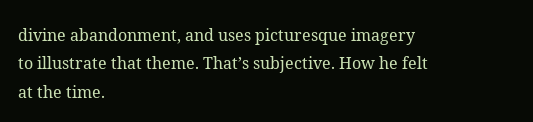divine abandonment, and uses picturesque imagery to illustrate that theme. That’s subjective. How he felt at the time.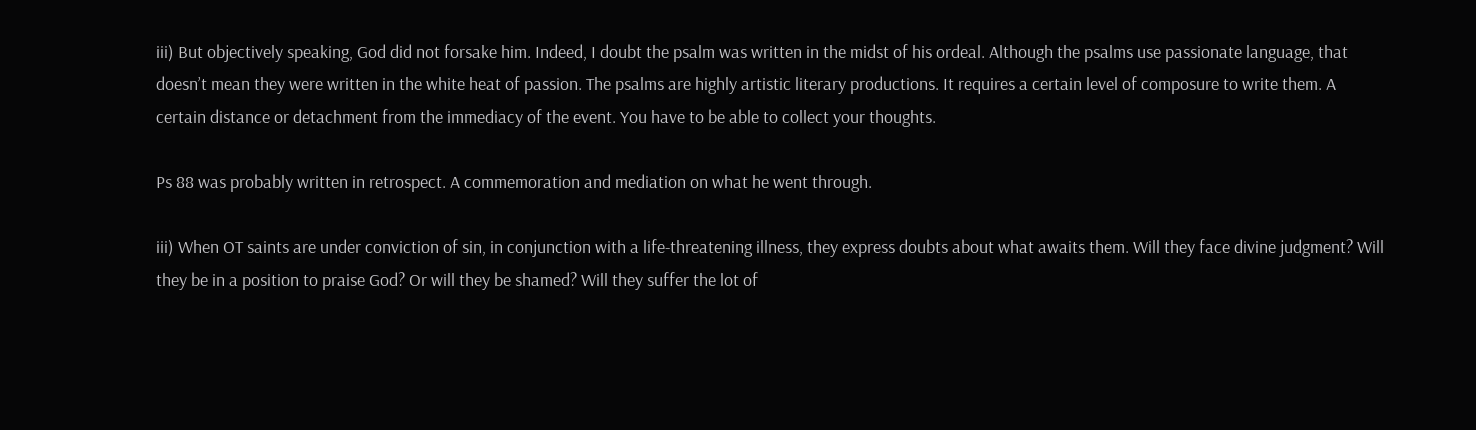iii) But objectively speaking, God did not forsake him. Indeed, I doubt the psalm was written in the midst of his ordeal. Although the psalms use passionate language, that doesn’t mean they were written in the white heat of passion. The psalms are highly artistic literary productions. It requires a certain level of composure to write them. A certain distance or detachment from the immediacy of the event. You have to be able to collect your thoughts.

Ps 88 was probably written in retrospect. A commemoration and mediation on what he went through.

iii) When OT saints are under conviction of sin, in conjunction with a life-threatening illness, they express doubts about what awaits them. Will they face divine judgment? Will they be in a position to praise God? Or will they be shamed? Will they suffer the lot of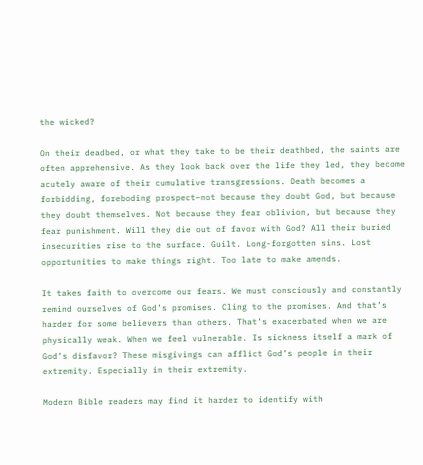the wicked?

On their deadbed, or what they take to be their deathbed, the saints are often apprehensive. As they look back over the life they led, they become acutely aware of their cumulative transgressions. Death becomes a forbidding, foreboding prospect–not because they doubt God, but because they doubt themselves. Not because they fear oblivion, but because they fear punishment. Will they die out of favor with God? All their buried insecurities rise to the surface. Guilt. Long-forgotten sins. Lost opportunities to make things right. Too late to make amends.

It takes faith to overcome our fears. We must consciously and constantly remind ourselves of God’s promises. Cling to the promises. And that’s harder for some believers than others. That’s exacerbated when we are physically weak. When we feel vulnerable. Is sickness itself a mark of God’s disfavor? These misgivings can afflict God’s people in their extremity. Especially in their extremity.

Modern Bible readers may find it harder to identify with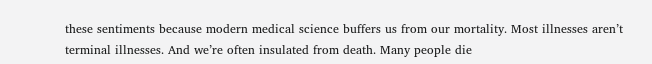these sentiments because modern medical science buffers us from our mortality. Most illnesses aren’t terminal illnesses. And we’re often insulated from death. Many people die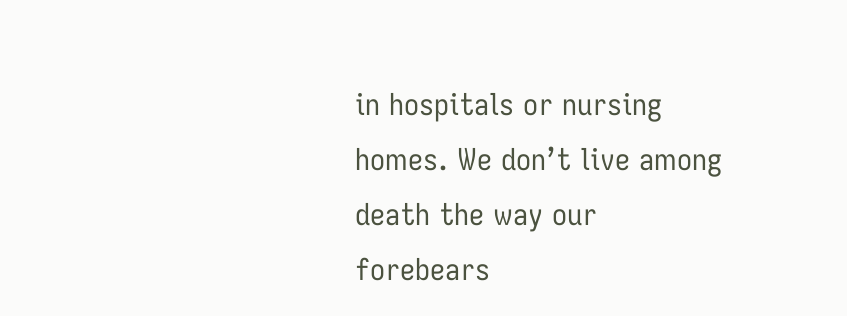in hospitals or nursing homes. We don’t live among death the way our forebears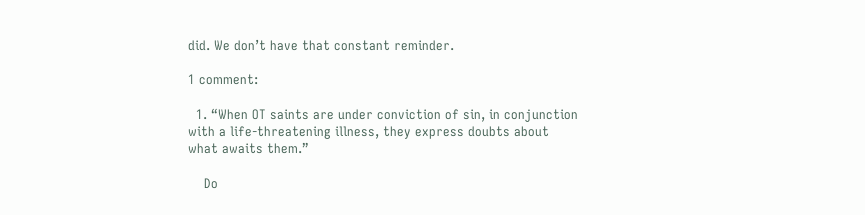did. We don’t have that constant reminder.

1 comment:

  1. “When OT saints are under conviction of sin, in conjunction with a life-threatening illness, they express doubts about what awaits them.”

    Do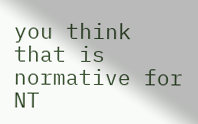you think that is normative for NT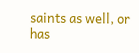saints as well, or has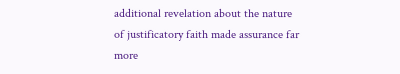additional revelation about the nature of justificatory faith made assurance far more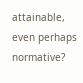attainable, even perhaps normative?